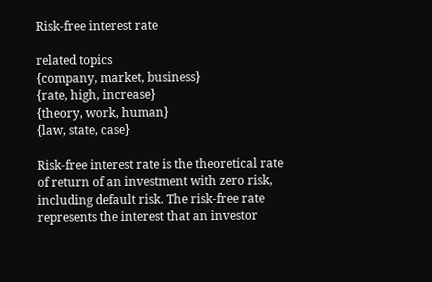Risk-free interest rate

related topics
{company, market, business}
{rate, high, increase}
{theory, work, human}
{law, state, case}

Risk-free interest rate is the theoretical rate of return of an investment with zero risk, including default risk. The risk-free rate represents the interest that an investor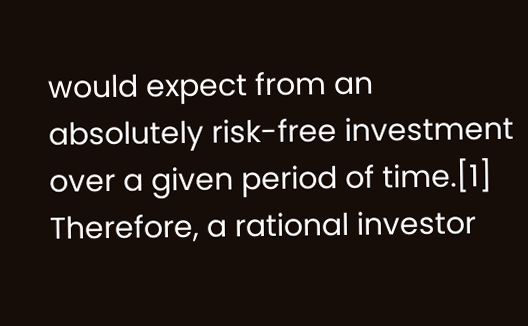would expect from an absolutely risk-free investment over a given period of time.[1] Therefore, a rational investor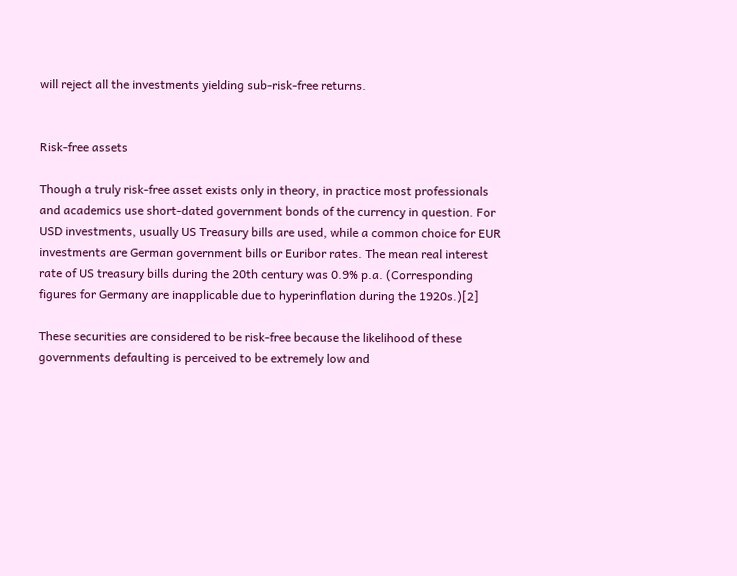will reject all the investments yielding sub-risk-free returns.


Risk-free assets

Though a truly risk-free asset exists only in theory, in practice most professionals and academics use short-dated government bonds of the currency in question. For USD investments, usually US Treasury bills are used, while a common choice for EUR investments are German government bills or Euribor rates. The mean real interest rate of US treasury bills during the 20th century was 0.9% p.a. (Corresponding figures for Germany are inapplicable due to hyperinflation during the 1920s.)[2]

These securities are considered to be risk-free because the likelihood of these governments defaulting is perceived to be extremely low and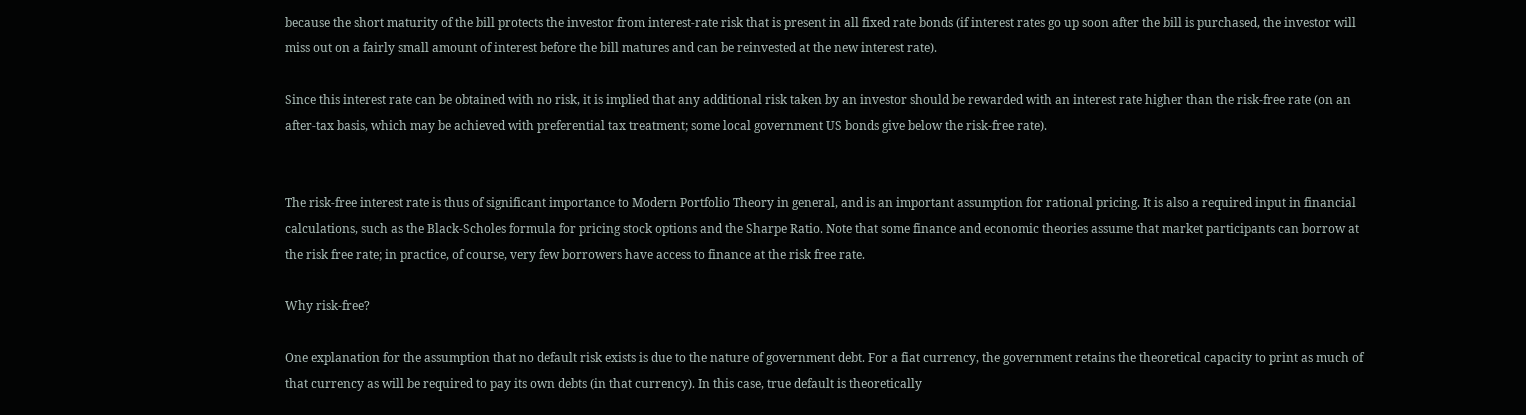because the short maturity of the bill protects the investor from interest-rate risk that is present in all fixed rate bonds (if interest rates go up soon after the bill is purchased, the investor will miss out on a fairly small amount of interest before the bill matures and can be reinvested at the new interest rate).

Since this interest rate can be obtained with no risk, it is implied that any additional risk taken by an investor should be rewarded with an interest rate higher than the risk-free rate (on an after-tax basis, which may be achieved with preferential tax treatment; some local government US bonds give below the risk-free rate).


The risk-free interest rate is thus of significant importance to Modern Portfolio Theory in general, and is an important assumption for rational pricing. It is also a required input in financial calculations, such as the Black-Scholes formula for pricing stock options and the Sharpe Ratio. Note that some finance and economic theories assume that market participants can borrow at the risk free rate; in practice, of course, very few borrowers have access to finance at the risk free rate.

Why risk-free?

One explanation for the assumption that no default risk exists is due to the nature of government debt. For a fiat currency, the government retains the theoretical capacity to print as much of that currency as will be required to pay its own debts (in that currency). In this case, true default is theoretically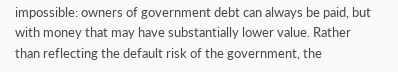impossible: owners of government debt can always be paid, but with money that may have substantially lower value. Rather than reflecting the default risk of the government, the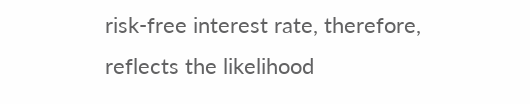risk-free interest rate, therefore, reflects the likelihood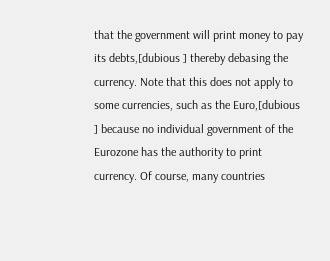that the government will print money to pay its debts,[dubious ] thereby debasing the currency. Note that this does not apply to some currencies, such as the Euro,[dubious ] because no individual government of the Eurozone has the authority to print currency. Of course, many countries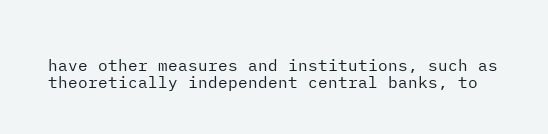have other measures and institutions, such as theoretically independent central banks, to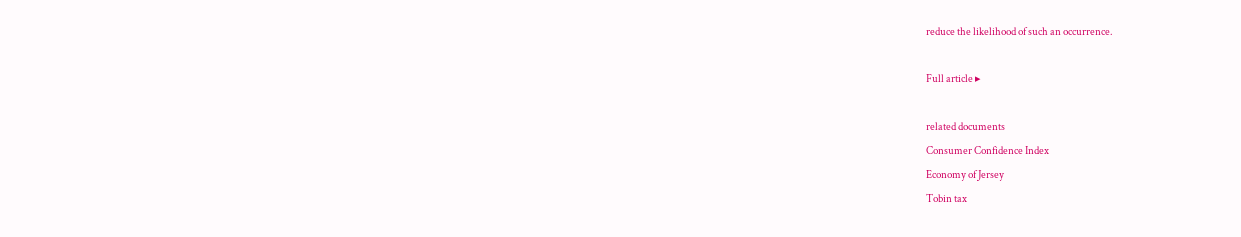reduce the likelihood of such an occurrence.

Full article ▸

related documents
Consumer Confidence Index
Economy of Jersey
Tobin tax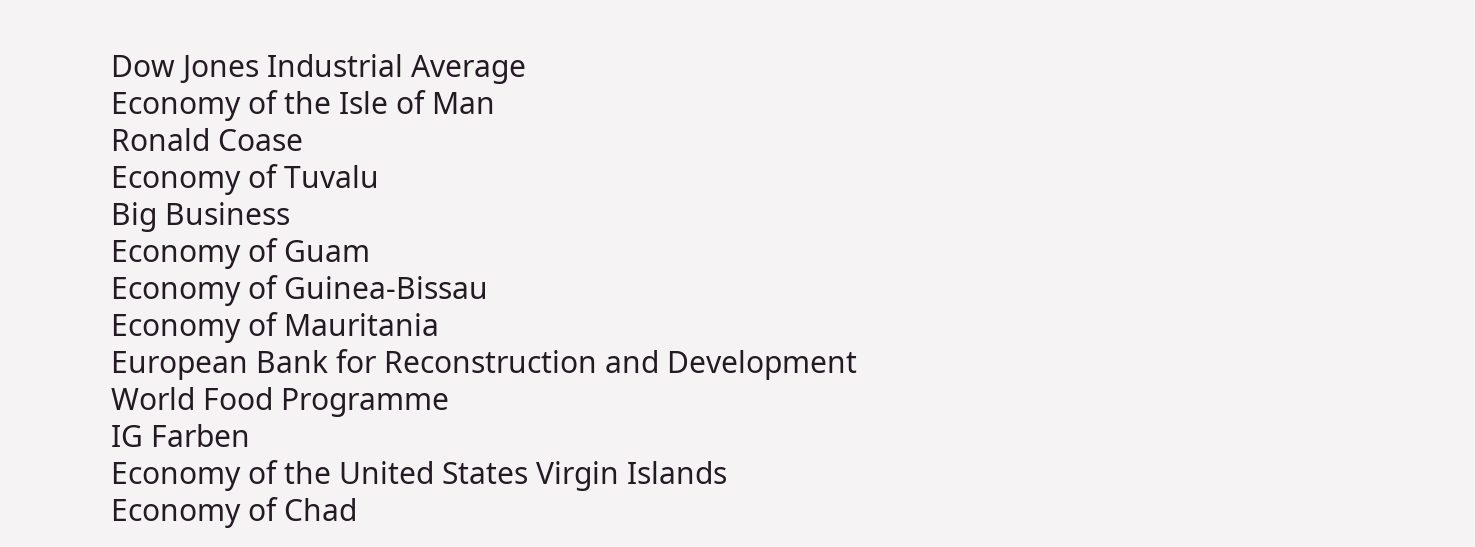Dow Jones Industrial Average
Economy of the Isle of Man
Ronald Coase
Economy of Tuvalu
Big Business
Economy of Guam
Economy of Guinea-Bissau
Economy of Mauritania
European Bank for Reconstruction and Development
World Food Programme
IG Farben
Economy of the United States Virgin Islands
Economy of Chad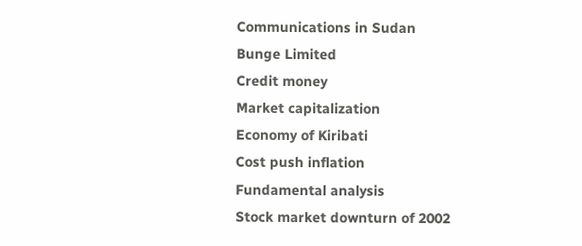Communications in Sudan
Bunge Limited
Credit money
Market capitalization
Economy of Kiribati
Cost push inflation
Fundamental analysis
Stock market downturn of 2002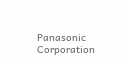Panasonic Corporation